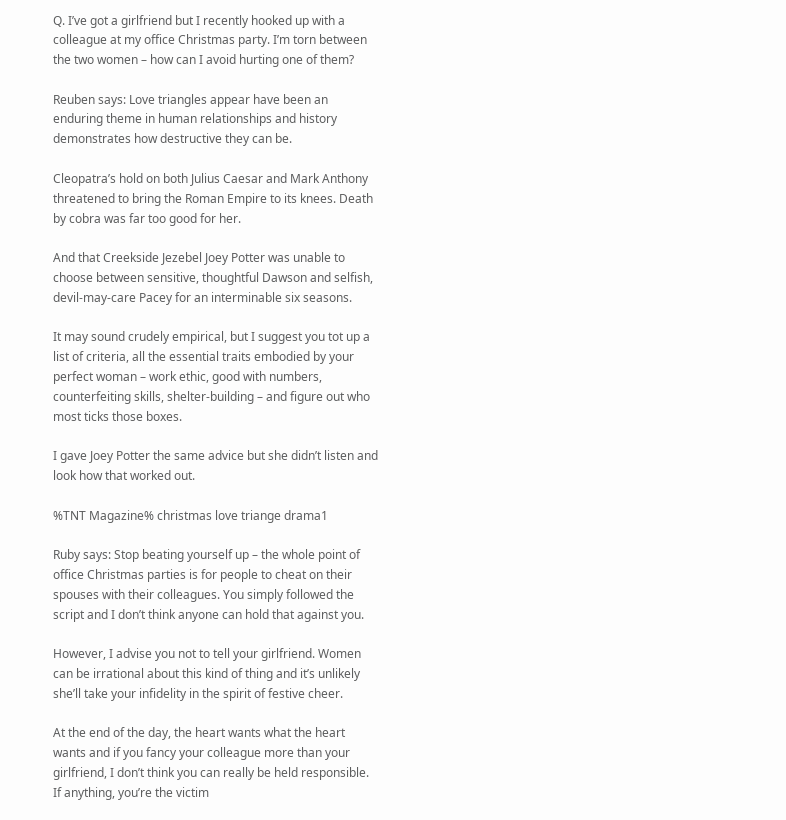Q. I’ve got a girlfriend but I recently hooked up with a colleague at my office Christmas party. I’m torn between the two women – how can I avoid hurting one of them?

Reuben says: Love triangles appear have been an enduring theme in human relationships and history demonstrates how destructive they can be.

Cleopatra’s hold on both Julius Caesar and Mark Anthony threatened to bring the Roman Empire to its knees. Death by cobra was far too good for her.

And that Creekside Jezebel Joey Potter was unable to choose between sensitive, thoughtful Dawson and selfish, devil-may-care Pacey for an interminable six seasons.

It may sound crudely empirical, but I suggest you tot up a list of criteria, all the essential traits embodied by your perfect woman – work ethic, good with numbers, counterfeiting skills, shelter-building – and figure out who most ticks those boxes.

I gave Joey Potter the same advice but she didn’t listen and look how that worked out.

%TNT Magazine% christmas love triange drama1

Ruby says: Stop beating yourself up – the whole point of office Christmas parties is for people to cheat on their spouses with their colleagues. You simply followed the script and I don’t think anyone can hold that against you.

However, I advise you not to tell your girlfriend. Women can be irrational about this kind of thing and it’s unlikely she’ll take your infidelity in the spirit of festive cheer.

At the end of the day, the heart wants what the heart wants and if you fancy your colleague more than your girlfriend, I don’t think you can really be held responsible. If anything, you’re the victim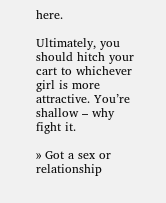here.

Ultimately, you should hitch your cart to whichever girl is more attractive. You’re shallow – why fight it.

» Got a sex or relationship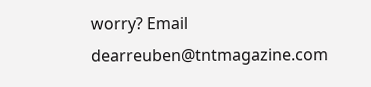worry? Email dearreuben@tntmagazine.com